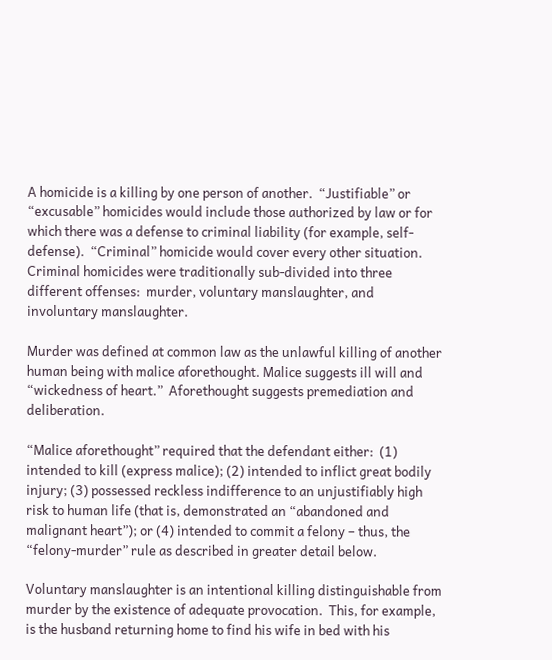A homicide is a killing by one person of another.  “Justifiable” or “excusable” homicides would include those authorized by law or for which there was a defense to criminal liability (for example, self-defense).  “Criminal” homicide would cover every other situation. Criminal homicides were traditionally sub-divided into three different offenses:  murder, voluntary manslaughter, and involuntary manslaughter.

Murder was defined at common law as the unlawful killing of another human being with malice aforethought. Malice suggests ill will and “wickedness of heart.”  Aforethought suggests premediation and deliberation.

“Malice aforethought” required that the defendant either:  (1) intended to kill (express malice); (2) intended to inflict great bodily injury; (3) possessed reckless indifference to an unjustifiably high risk to human life (that is, demonstrated an “abandoned and malignant heart”); or (4) intended to commit a felony – thus, the “felony-murder” rule as described in greater detail below.

Voluntary manslaughter is an intentional killing distinguishable from murder by the existence of adequate provocation.  This, for example, is the husband returning home to find his wife in bed with his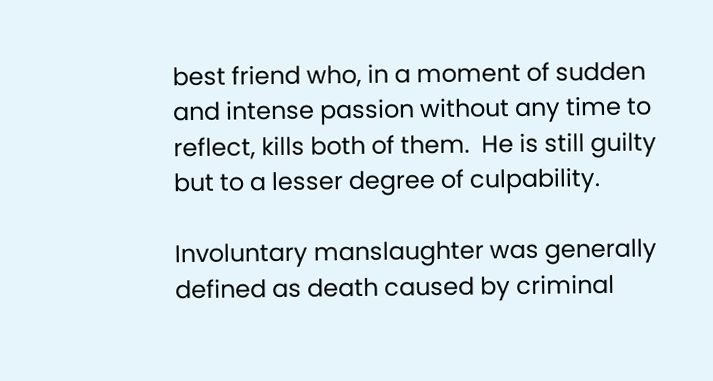best friend who, in a moment of sudden and intense passion without any time to reflect, kills both of them.  He is still guilty but to a lesser degree of culpability.

Involuntary manslaughter was generally defined as death caused by criminal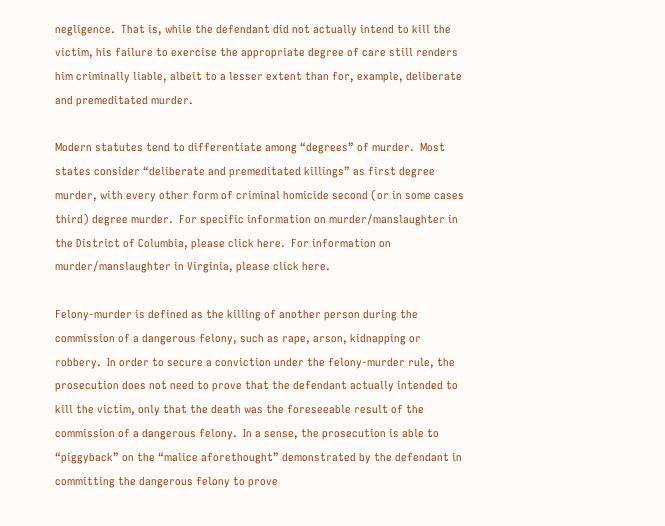negligence.  That is, while the defendant did not actually intend to kill the victim, his failure to exercise the appropriate degree of care still renders him criminally liable, albeit to a lesser extent than for, example, deliberate and premeditated murder.

Modern statutes tend to differentiate among “degrees” of murder.  Most states consider “deliberate and premeditated killings” as first degree murder, with every other form of criminal homicide second (or in some cases third) degree murder.  For specific information on murder/manslaughter in the District of Columbia, please click here.  For information on murder/manslaughter in Virginia, please click here.

Felony-murder is defined as the killing of another person during the commission of a dangerous felony, such as rape, arson, kidnapping or robbery.  In order to secure a conviction under the felony-murder rule, the prosecution does not need to prove that the defendant actually intended to kill the victim, only that the death was the foreseeable result of the commission of a dangerous felony.  In a sense, the prosecution is able to “piggyback” on the “malice aforethought” demonstrated by the defendant in committing the dangerous felony to prove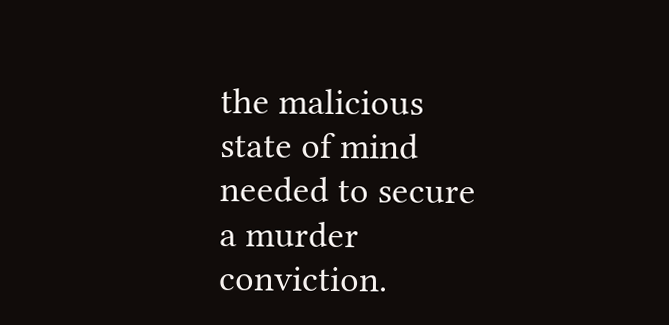the malicious state of mind needed to secure a murder conviction.